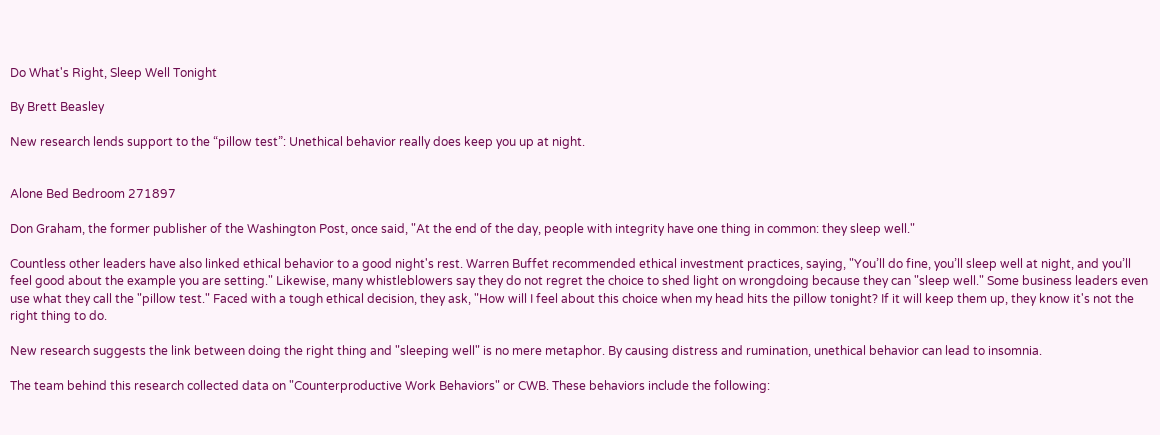Do What's Right, Sleep Well Tonight

By Brett Beasley

New research lends support to the “pillow test”: Unethical behavior really does keep you up at night.


Alone Bed Bedroom 271897

Don Graham, the former publisher of the Washington Post, once said, "At the end of the day, people with integrity have one thing in common: they sleep well."

Countless other leaders have also linked ethical behavior to a good night's rest. Warren Buffet recommended ethical investment practices, saying, "You’ll do fine, you’ll sleep well at night, and you’ll feel good about the example you are setting." Likewise, many whistleblowers say they do not regret the choice to shed light on wrongdoing because they can "sleep well." Some business leaders even use what they call the "pillow test." Faced with a tough ethical decision, they ask, "How will I feel about this choice when my head hits the pillow tonight? If it will keep them up, they know it's not the right thing to do.

New research suggests the link between doing the right thing and "sleeping well" is no mere metaphor. By causing distress and rumination, unethical behavior can lead to insomnia.

The team behind this research collected data on "Counterproductive Work Behaviors" or CWB. These behaviors include the following: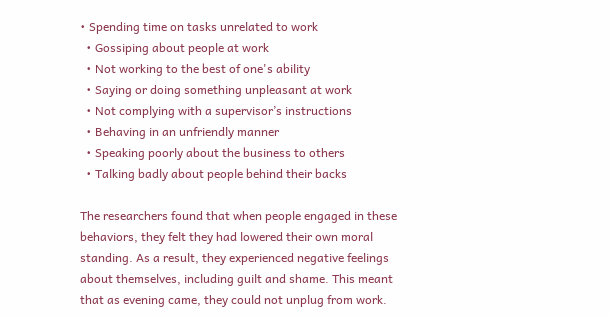• Spending time on tasks unrelated to work
  • Gossiping about people at work
  • Not working to the best of one's ability
  • Saying or doing something unpleasant at work
  • Not complying with a supervisor’s instructions
  • Behaving in an unfriendly manner
  • Speaking poorly about the business to others
  • Talking badly about people behind their backs

The researchers found that when people engaged in these behaviors, they felt they had lowered their own moral standing. As a result, they experienced negative feelings about themselves, including guilt and shame. This meant that as evening came, they could not unplug from work.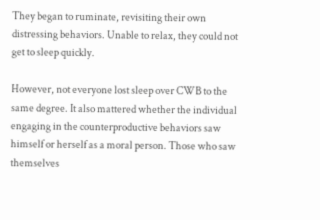They began to ruminate, revisiting their own distressing behaviors. Unable to relax, they could not get to sleep quickly.

However, not everyone lost sleep over CWB to the same degree. It also mattered whether the individual engaging in the counterproductive behaviors saw himself or herself as a moral person. Those who saw themselves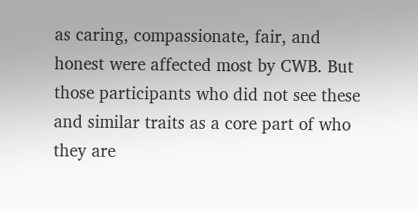as caring, compassionate, fair, and honest were affected most by CWB. But those participants who did not see these and similar traits as a core part of who they are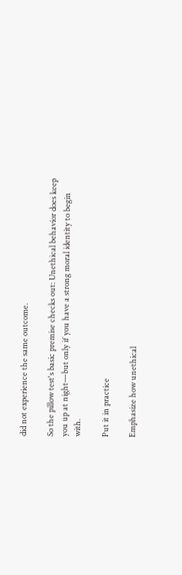did not experience the same outcome.

So the pillow test's basic premise checks out: Unethical behavior does keep you up at night—but only if you have a strong moral identity to begin with.

Put it in practice

Emphasize how unethical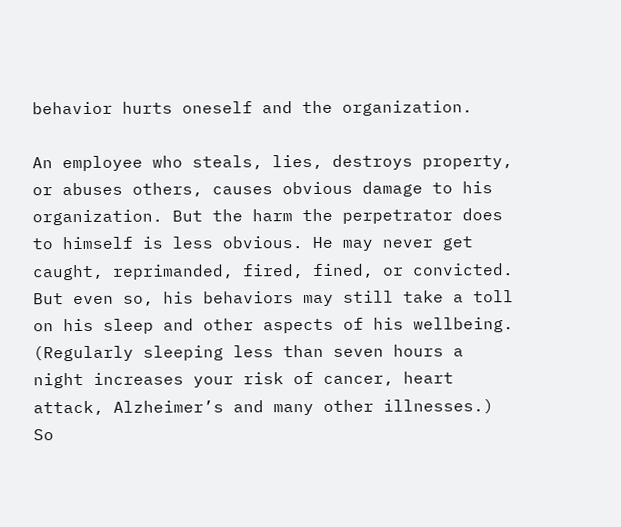behavior hurts oneself and the organization.

An employee who steals, lies, destroys property, or abuses others, causes obvious damage to his organization. But the harm the perpetrator does to himself is less obvious. He may never get caught, reprimanded, fired, fined, or convicted. But even so, his behaviors may still take a toll on his sleep and other aspects of his wellbeing. (Regularly sleeping less than seven hours a night increases your risk of cancer, heart attack, Alzheimer’s and many other illnesses.) So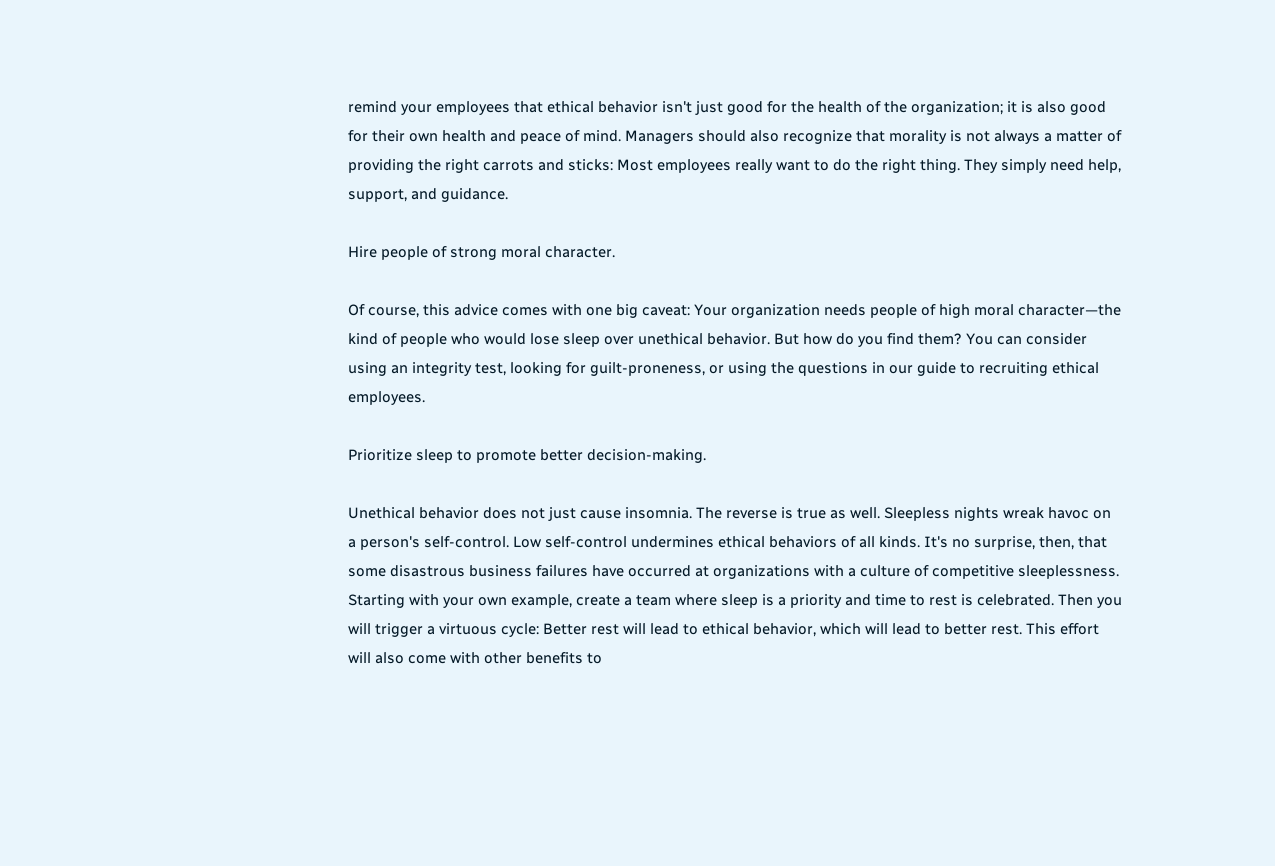remind your employees that ethical behavior isn't just good for the health of the organization; it is also good for their own health and peace of mind. Managers should also recognize that morality is not always a matter of providing the right carrots and sticks: Most employees really want to do the right thing. They simply need help, support, and guidance.

Hire people of strong moral character.

Of course, this advice comes with one big caveat: Your organization needs people of high moral character—the kind of people who would lose sleep over unethical behavior. But how do you find them? You can consider using an integrity test, looking for guilt-proneness, or using the questions in our guide to recruiting ethical employees.

Prioritize sleep to promote better decision-making.

Unethical behavior does not just cause insomnia. The reverse is true as well. Sleepless nights wreak havoc on a person's self-control. Low self-control undermines ethical behaviors of all kinds. It's no surprise, then, that some disastrous business failures have occurred at organizations with a culture of competitive sleeplessness. Starting with your own example, create a team where sleep is a priority and time to rest is celebrated. Then you will trigger a virtuous cycle: Better rest will lead to ethical behavior, which will lead to better rest. This effort will also come with other benefits to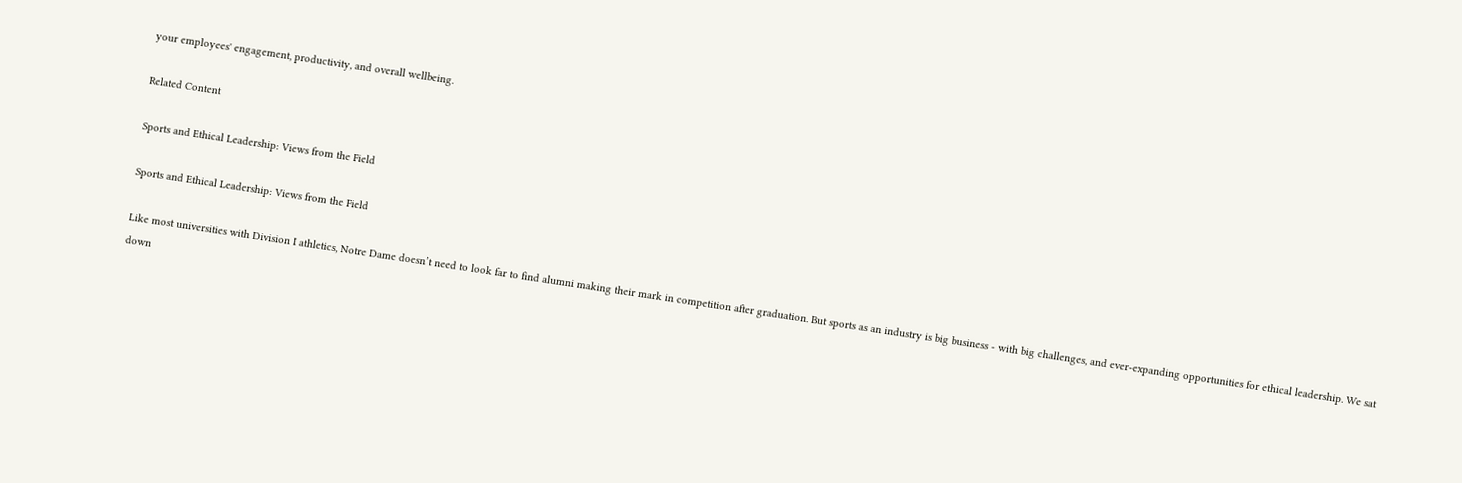your employees' engagement, productivity, and overall wellbeing.

Related Content

Sports and Ethical Leadership: Views from the Field

Sports and Ethical Leadership: Views from the Field

Like most universities with Division I athletics, Notre Dame doesn’t need to look far to find alumni making their mark in competition after graduation. But sports as an industry is big business - with big challenges, and ever-expanding opportunities for ethical leadership. We sat down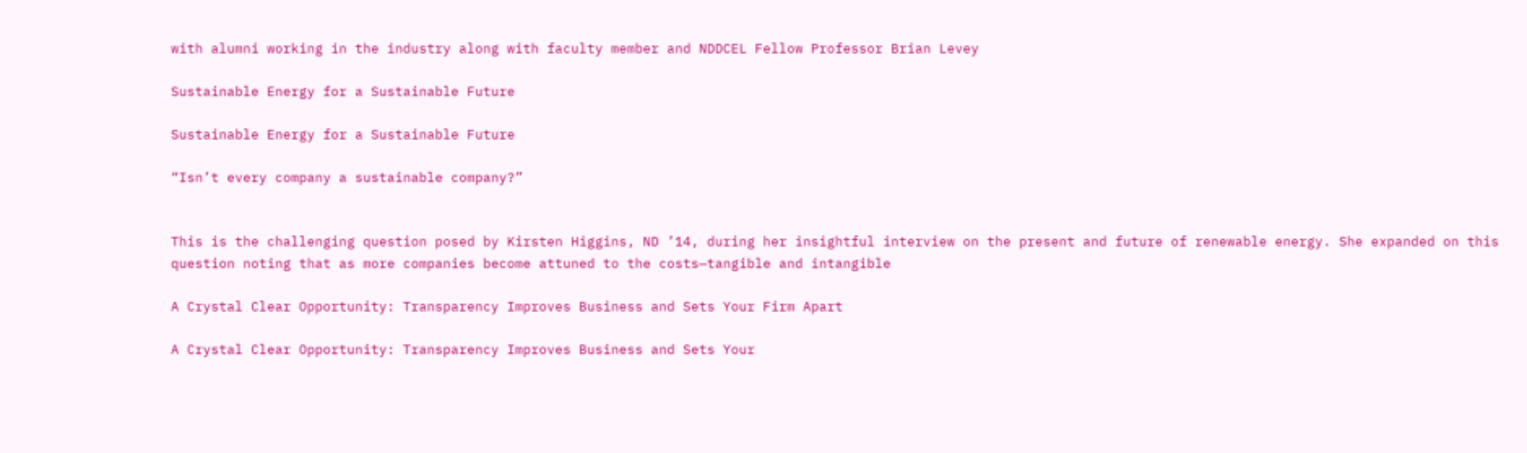with alumni working in the industry along with faculty member and NDDCEL Fellow Professor Brian Levey

Sustainable Energy for a Sustainable Future

Sustainable Energy for a Sustainable Future

“Isn’t every company a sustainable company?”


This is the challenging question posed by Kirsten Higgins, ND ’14, during her insightful interview on the present and future of renewable energy. She expanded on this question noting that as more companies become attuned to the costs—tangible and intangible

A Crystal Clear Opportunity: Transparency Improves Business and Sets Your Firm Apart

A Crystal Clear Opportunity: Transparency Improves Business and Sets Your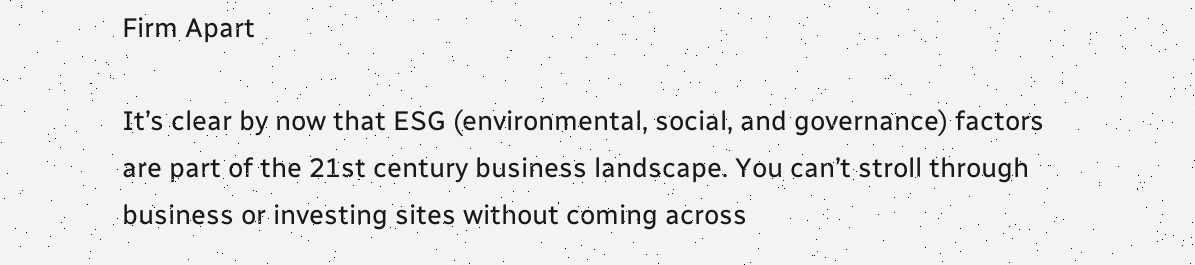Firm Apart

It’s clear by now that ESG (environmental, social, and governance) factors are part of the 21st century business landscape. You can’t stroll through business or investing sites without coming across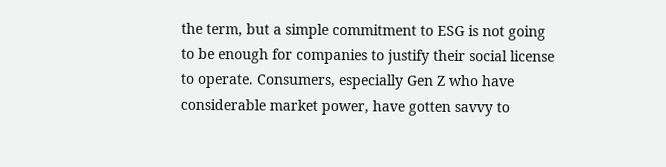the term, but a simple commitment to ESG is not going to be enough for companies to justify their social license to operate. Consumers, especially Gen Z who have considerable market power, have gotten savvy to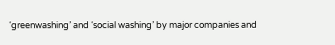‘greenwashing’ and ‘social washing’ by major companies and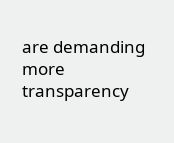are demanding more transparency